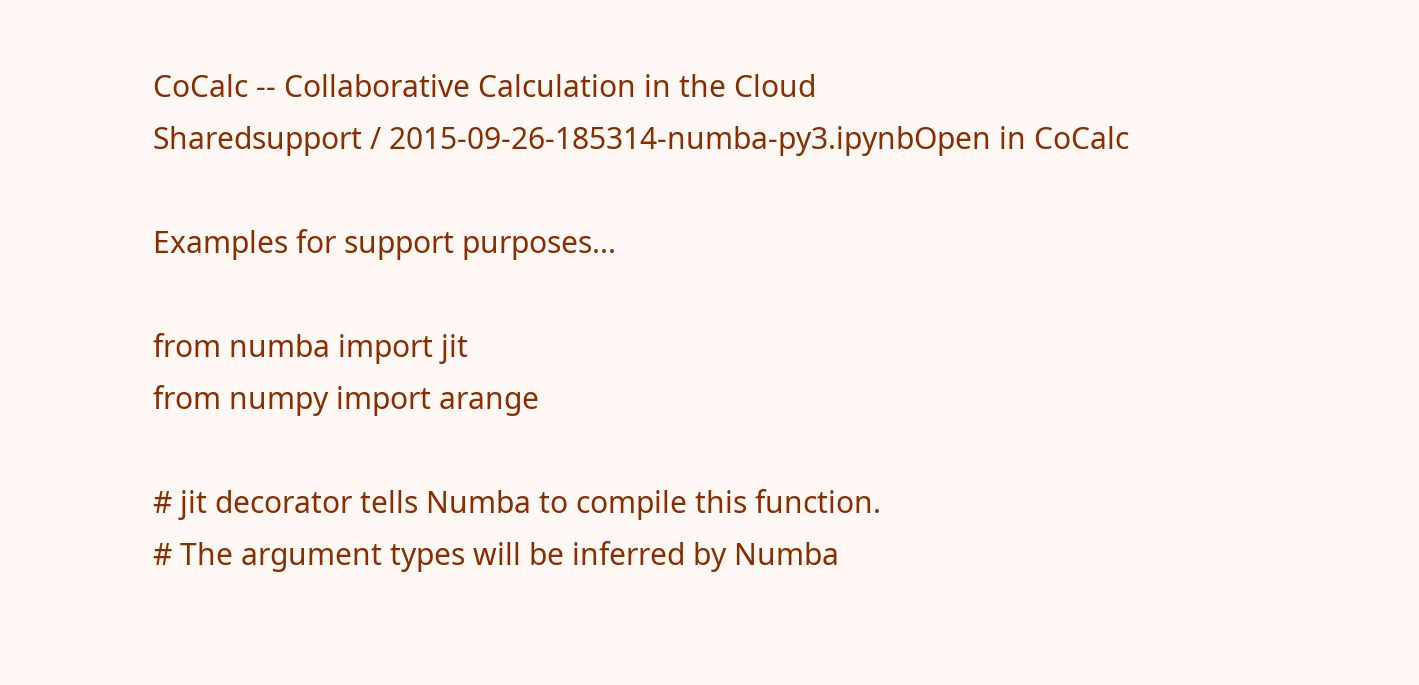CoCalc -- Collaborative Calculation in the Cloud
Sharedsupport / 2015-09-26-185314-numba-py3.ipynbOpen in CoCalc

Examples for support purposes...

from numba import jit
from numpy import arange

# jit decorator tells Numba to compile this function.
# The argument types will be inferred by Numba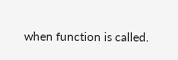when function is called.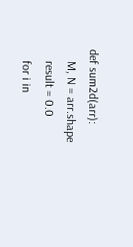def sum2d(arr):
    M, N = arr.shape
    result = 0.0
    for i in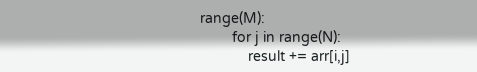range(M):
        for j in range(N):
            result += arr[i,j]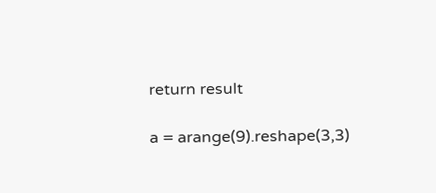return result

a = arange(9).reshape(3,3)